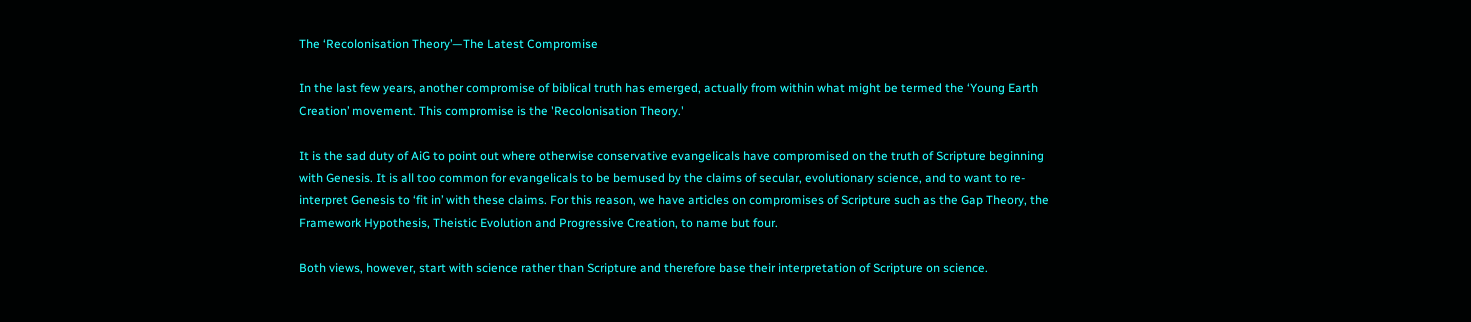The ‘Recolonisation Theory’—The Latest Compromise

In the last few years, another compromise of biblical truth has emerged, actually from within what might be termed the ‘Young Earth Creation’ movement. This compromise is the 'Recolonisation Theory.'

It is the sad duty of AiG to point out where otherwise conservative evangelicals have compromised on the truth of Scripture beginning with Genesis. It is all too common for evangelicals to be bemused by the claims of secular, evolutionary science, and to want to re-interpret Genesis to ‘fit in’ with these claims. For this reason, we have articles on compromises of Scripture such as the Gap Theory, the Framework Hypothesis, Theistic Evolution and Progressive Creation, to name but four.

Both views, however, start with science rather than Scripture and therefore base their interpretation of Scripture on science.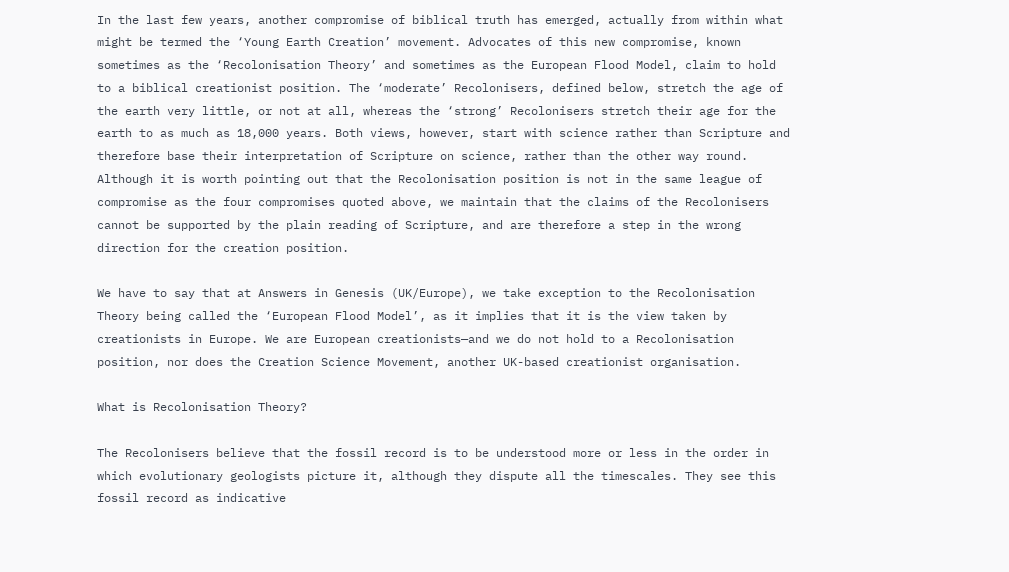In the last few years, another compromise of biblical truth has emerged, actually from within what might be termed the ‘Young Earth Creation’ movement. Advocates of this new compromise, known sometimes as the ‘Recolonisation Theory’ and sometimes as the European Flood Model, claim to hold to a biblical creationist position. The ‘moderate’ Recolonisers, defined below, stretch the age of the earth very little, or not at all, whereas the ‘strong’ Recolonisers stretch their age for the earth to as much as 18,000 years. Both views, however, start with science rather than Scripture and therefore base their interpretation of Scripture on science, rather than the other way round. Although it is worth pointing out that the Recolonisation position is not in the same league of compromise as the four compromises quoted above, we maintain that the claims of the Recolonisers cannot be supported by the plain reading of Scripture, and are therefore a step in the wrong direction for the creation position.

We have to say that at Answers in Genesis (UK/Europe), we take exception to the Recolonisation Theory being called the ‘European Flood Model’, as it implies that it is the view taken by creationists in Europe. We are European creationists—and we do not hold to a Recolonisation position, nor does the Creation Science Movement, another UK-based creationist organisation.

What is Recolonisation Theory?

The Recolonisers believe that the fossil record is to be understood more or less in the order in which evolutionary geologists picture it, although they dispute all the timescales. They see this fossil record as indicative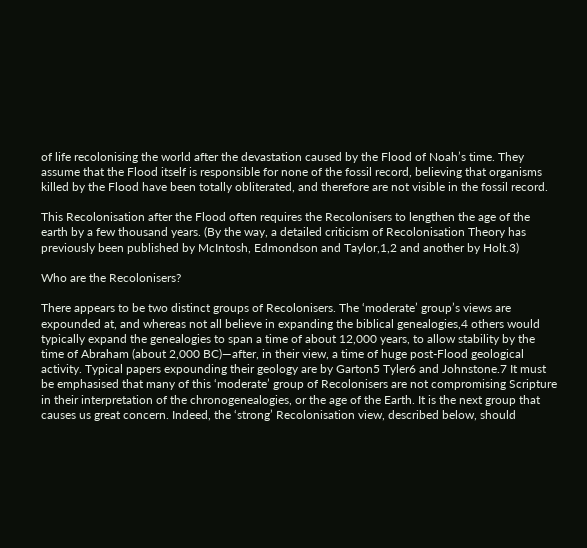of life recolonising the world after the devastation caused by the Flood of Noah’s time. They assume that the Flood itself is responsible for none of the fossil record, believing that organisms killed by the Flood have been totally obliterated, and therefore are not visible in the fossil record.

This Recolonisation after the Flood often requires the Recolonisers to lengthen the age of the earth by a few thousand years. (By the way, a detailed criticism of Recolonisation Theory has previously been published by McIntosh, Edmondson and Taylor,1,2 and another by Holt.3)

Who are the Recolonisers?

There appears to be two distinct groups of Recolonisers. The ‘moderate’ group’s views are expounded at, and whereas not all believe in expanding the biblical genealogies,4 others would typically expand the genealogies to span a time of about 12,000 years, to allow stability by the time of Abraham (about 2,000 BC)—after, in their view, a time of huge post-Flood geological activity. Typical papers expounding their geology are by Garton5 Tyler6 and Johnstone.7 It must be emphasised that many of this ‘moderate’ group of Recolonisers are not compromising Scripture in their interpretation of the chronogenealogies, or the age of the Earth. It is the next group that causes us great concern. Indeed, the ‘strong’ Recolonisation view, described below, should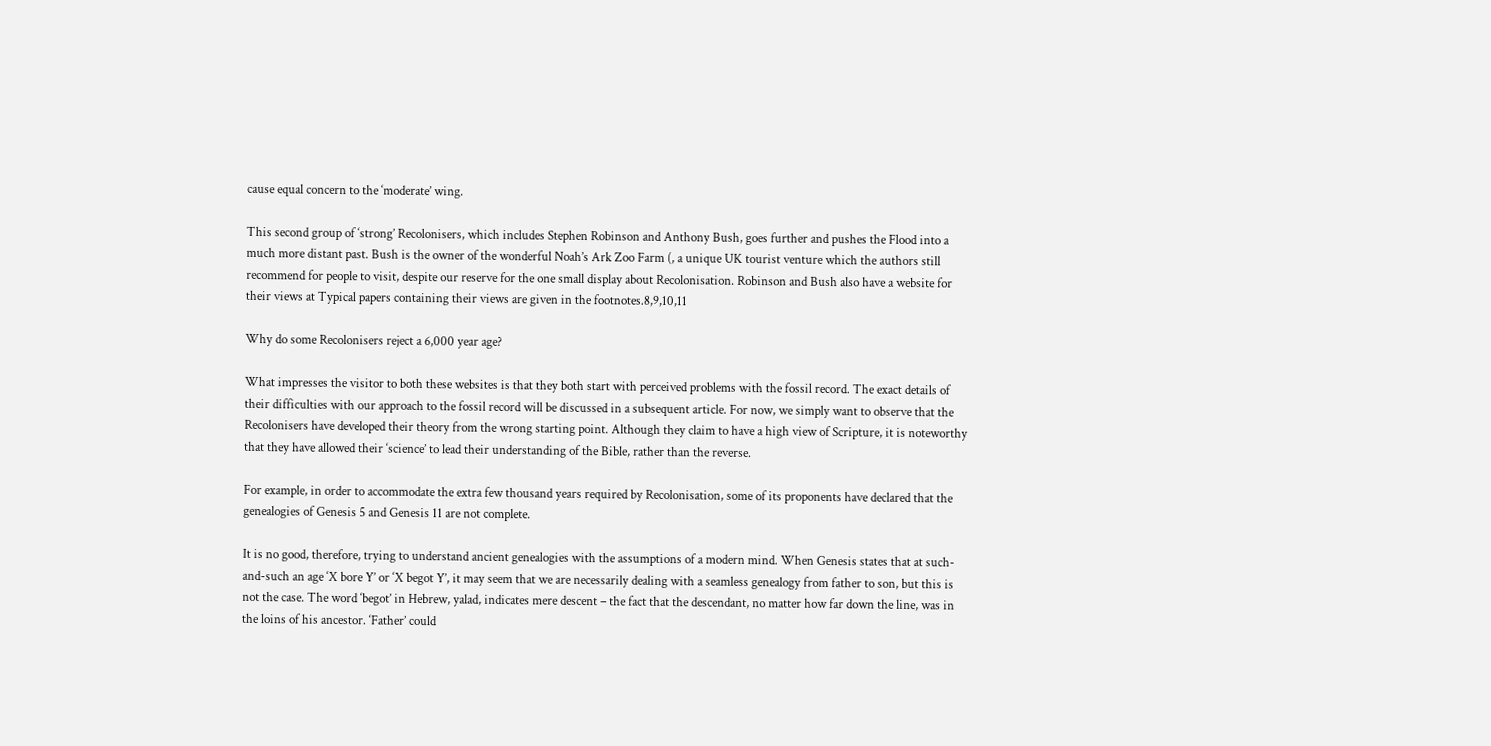cause equal concern to the ‘moderate’ wing.

This second group of ‘strong’ Recolonisers, which includes Stephen Robinson and Anthony Bush, goes further and pushes the Flood into a much more distant past. Bush is the owner of the wonderful Noah’s Ark Zoo Farm (, a unique UK tourist venture which the authors still recommend for people to visit, despite our reserve for the one small display about Recolonisation. Robinson and Bush also have a website for their views at Typical papers containing their views are given in the footnotes.8,9,10,11

Why do some Recolonisers reject a 6,000 year age?

What impresses the visitor to both these websites is that they both start with perceived problems with the fossil record. The exact details of their difficulties with our approach to the fossil record will be discussed in a subsequent article. For now, we simply want to observe that the Recolonisers have developed their theory from the wrong starting point. Although they claim to have a high view of Scripture, it is noteworthy that they have allowed their ‘science’ to lead their understanding of the Bible, rather than the reverse.

For example, in order to accommodate the extra few thousand years required by Recolonisation, some of its proponents have declared that the genealogies of Genesis 5 and Genesis 11 are not complete.

It is no good, therefore, trying to understand ancient genealogies with the assumptions of a modern mind. When Genesis states that at such-and-such an age ‘X bore Y’ or ‘X begot Y’, it may seem that we are necessarily dealing with a seamless genealogy from father to son, but this is not the case. The word ‘begot’ in Hebrew, yalad, indicates mere descent – the fact that the descendant, no matter how far down the line, was in the loins of his ancestor. ‘Father’ could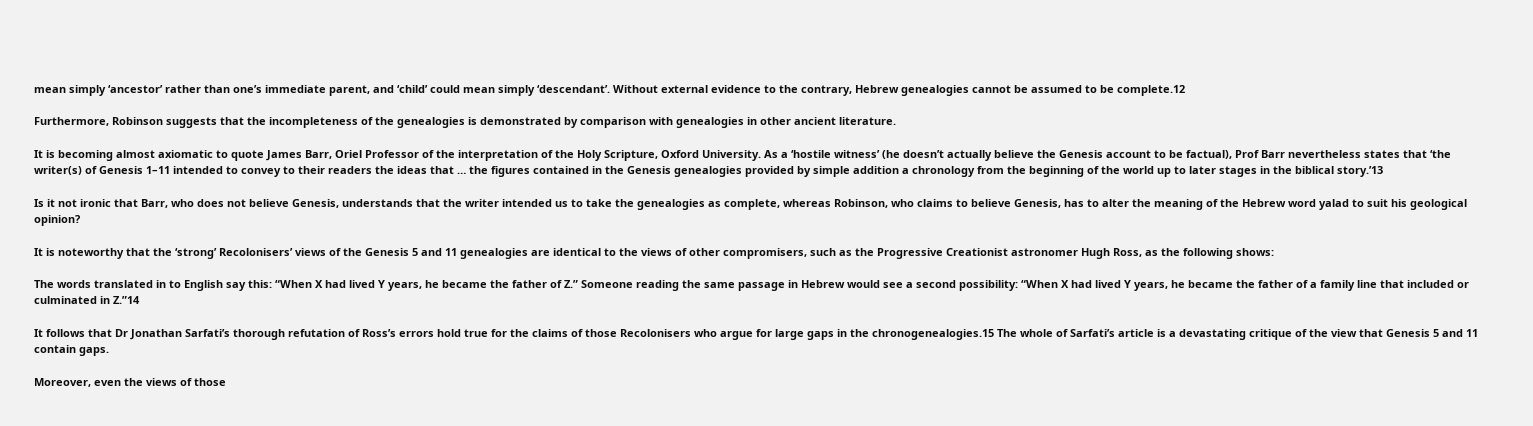mean simply ‘ancestor’ rather than one’s immediate parent, and ‘child’ could mean simply ‘descendant’. Without external evidence to the contrary, Hebrew genealogies cannot be assumed to be complete.12

Furthermore, Robinson suggests that the incompleteness of the genealogies is demonstrated by comparison with genealogies in other ancient literature.

It is becoming almost axiomatic to quote James Barr, Oriel Professor of the interpretation of the Holy Scripture, Oxford University. As a ‘hostile witness’ (he doesn’t actually believe the Genesis account to be factual), Prof Barr nevertheless states that ‘the writer(s) of Genesis 1–11 intended to convey to their readers the ideas that … the figures contained in the Genesis genealogies provided by simple addition a chronology from the beginning of the world up to later stages in the biblical story.’13

Is it not ironic that Barr, who does not believe Genesis, understands that the writer intended us to take the genealogies as complete, whereas Robinson, who claims to believe Genesis, has to alter the meaning of the Hebrew word yalad to suit his geological opinion?

It is noteworthy that the ‘strong’ Recolonisers’ views of the Genesis 5 and 11 genealogies are identical to the views of other compromisers, such as the Progressive Creationist astronomer Hugh Ross, as the following shows:

The words translated in to English say this: “When X had lived Y years, he became the father of Z.” Someone reading the same passage in Hebrew would see a second possibility: “When X had lived Y years, he became the father of a family line that included or culminated in Z.”14

It follows that Dr Jonathan Sarfati’s thorough refutation of Ross’s errors hold true for the claims of those Recolonisers who argue for large gaps in the chronogenealogies.15 The whole of Sarfati’s article is a devastating critique of the view that Genesis 5 and 11 contain gaps.

Moreover, even the views of those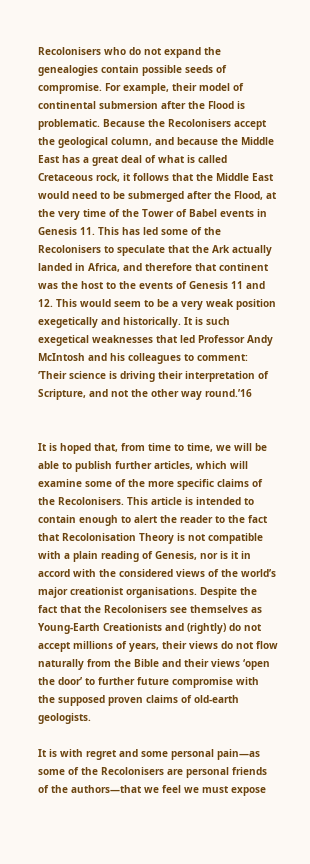Recolonisers who do not expand the genealogies contain possible seeds of compromise. For example, their model of continental submersion after the Flood is problematic. Because the Recolonisers accept the geological column, and because the Middle East has a great deal of what is called Cretaceous rock, it follows that the Middle East would need to be submerged after the Flood, at the very time of the Tower of Babel events in Genesis 11. This has led some of the Recolonisers to speculate that the Ark actually landed in Africa, and therefore that continent was the host to the events of Genesis 11 and 12. This would seem to be a very weak position exegetically and historically. It is such exegetical weaknesses that led Professor Andy McIntosh and his colleagues to comment: ‘Their science is driving their interpretation of Scripture, and not the other way round.’16


It is hoped that, from time to time, we will be able to publish further articles, which will examine some of the more specific claims of the Recolonisers. This article is intended to contain enough to alert the reader to the fact that Recolonisation Theory is not compatible with a plain reading of Genesis, nor is it in accord with the considered views of the world’s major creationist organisations. Despite the fact that the Recolonisers see themselves as Young-Earth Creationists and (rightly) do not accept millions of years, their views do not flow naturally from the Bible and their views ‘open the door’ to further future compromise with the supposed proven claims of old-earth geologists.

It is with regret and some personal pain—as some of the Recolonisers are personal friends of the authors—that we feel we must expose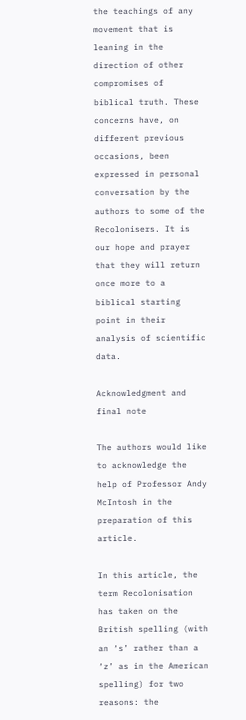the teachings of any movement that is leaning in the direction of other compromises of biblical truth. These concerns have, on different previous occasions, been expressed in personal conversation by the authors to some of the Recolonisers. It is our hope and prayer that they will return once more to a biblical starting point in their analysis of scientific data.

Acknowledgment and final note

The authors would like to acknowledge the help of Professor Andy McIntosh in the preparation of this article.

In this article, the term Recolonisation has taken on the British spelling (with an ‘s’ rather than a ‘z’ as in the American spelling) for two reasons: the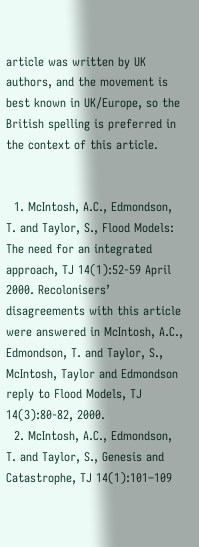article was written by UK authors, and the movement is best known in UK/Europe, so the British spelling is preferred in the context of this article.


  1. McIntosh, A.C., Edmondson, T. and Taylor, S., Flood Models: The need for an integrated approach, TJ 14(1):52-59 April 2000. Recolonisers’ disagreements with this article were answered in McIntosh, A.C., Edmondson, T. and Taylor, S., McIntosh, Taylor and Edmondson reply to Flood Models, TJ 14(3):80-82, 2000.
  2. McIntosh, A.C., Edmondson, T. and Taylor, S., Genesis and Catastrophe, TJ 14(1):101–109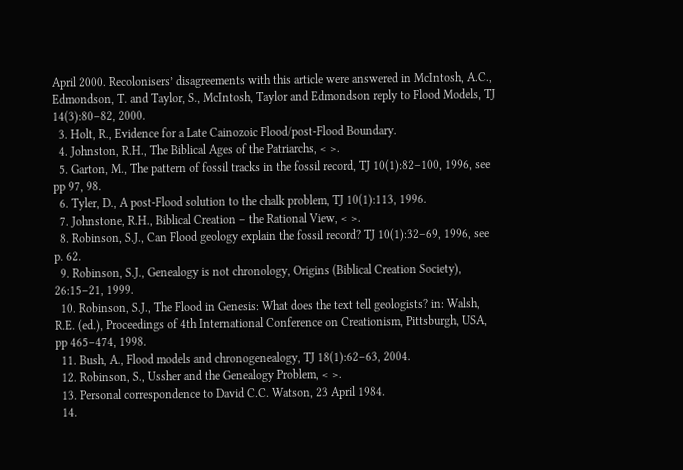April 2000. Recolonisers’ disagreements with this article were answered in McIntosh, A.C., Edmondson, T. and Taylor, S., McIntosh, Taylor and Edmondson reply to Flood Models, TJ 14(3):80–82, 2000.
  3. Holt, R., Evidence for a Late Cainozoic Flood/post-Flood Boundary.
  4. Johnston, R.H., The Biblical Ages of the Patriarchs, < >.
  5. Garton, M., The pattern of fossil tracks in the fossil record, TJ 10(1):82–100, 1996, see pp 97, 98.
  6. Tyler, D., A post-Flood solution to the chalk problem, TJ 10(1):113, 1996.
  7. Johnstone, R.H., Biblical Creation – the Rational View, < >.
  8. Robinson, S.J., Can Flood geology explain the fossil record? TJ 10(1):32–69, 1996, see p. 62.
  9. Robinson, S.J., Genealogy is not chronology, Origins (Biblical Creation Society), 26:15–21, 1999.
  10. Robinson, S.J., The Flood in Genesis: What does the text tell geologists? in: Walsh, R.E. (ed.), Proceedings of 4th International Conference on Creationism, Pittsburgh, USA, pp 465–474, 1998.
  11. Bush, A., Flood models and chronogenealogy, TJ 18(1):62–63, 2004.
  12. Robinson, S., Ussher and the Genealogy Problem, < >.
  13. Personal correspondence to David C.C. Watson, 23 April 1984.
  14.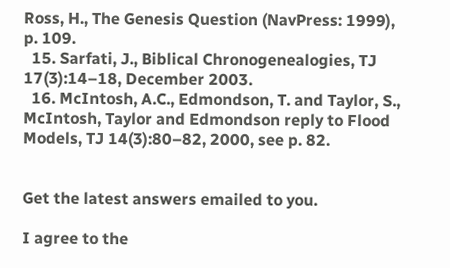Ross, H., The Genesis Question (NavPress: 1999), p. 109.
  15. Sarfati, J., Biblical Chronogenealogies, TJ 17(3):14–18, December 2003.
  16. McIntosh, A.C., Edmondson, T. and Taylor, S., McIntosh, Taylor and Edmondson reply to Flood Models, TJ 14(3):80–82, 2000, see p. 82.


Get the latest answers emailed to you.

I agree to the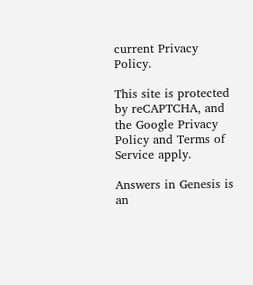current Privacy Policy.

This site is protected by reCAPTCHA, and the Google Privacy Policy and Terms of Service apply.

Answers in Genesis is an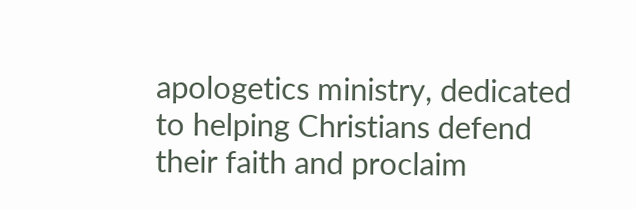apologetics ministry, dedicated to helping Christians defend their faith and proclaim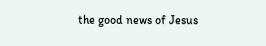the good news of Jesus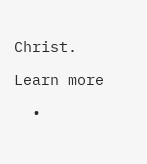Christ.

Learn more

  •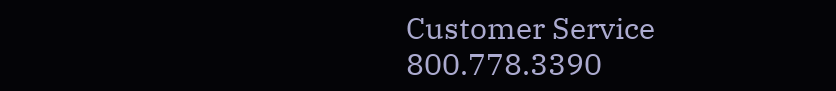Customer Service 800.778.3390